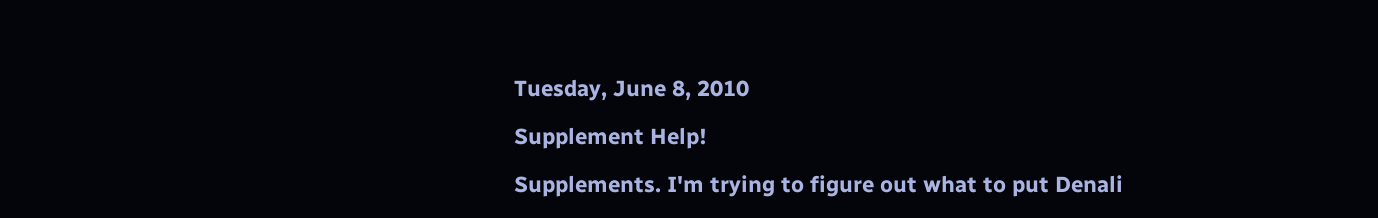Tuesday, June 8, 2010

Supplement Help!

Supplements. I'm trying to figure out what to put Denali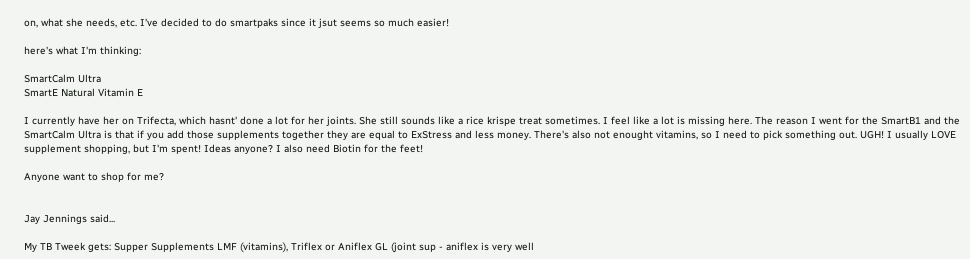on, what she needs, etc. I've decided to do smartpaks since it jsut seems so much easier!

here's what I'm thinking:

SmartCalm Ultra
SmartE Natural Vitamin E

I currently have her on Trifecta, which hasnt' done a lot for her joints. She still sounds like a rice krispe treat sometimes. I feel like a lot is missing here. The reason I went for the SmartB1 and the SmartCalm Ultra is that if you add those supplements together they are equal to ExStress and less money. There's also not enought vitamins, so I need to pick something out. UGH! I usually LOVE supplement shopping, but I'm spent! Ideas anyone? I also need Biotin for the feet!

Anyone want to shop for me?


Jay Jennings said...

My TB Tweek gets: Supper Supplements LMF (vitamins), Triflex or Aniflex GL (joint sup - aniflex is very well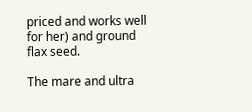priced and works well for her) and ground flax seed.

The mare and ultra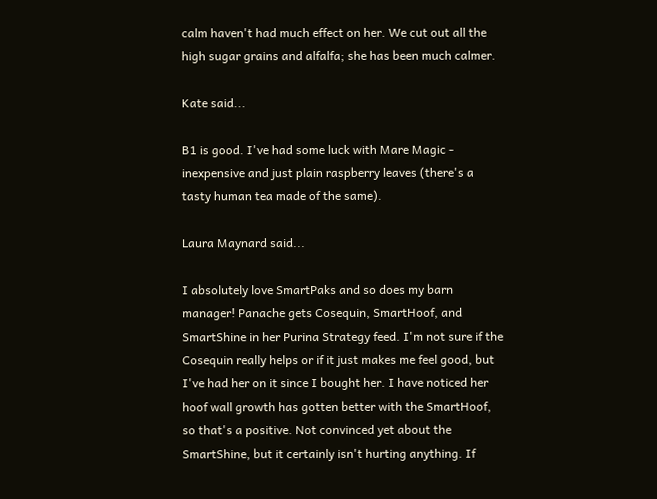calm haven't had much effect on her. We cut out all the high sugar grains and alfalfa; she has been much calmer.

Kate said...

B1 is good. I've had some luck with Mare Magic - inexpensive and just plain raspberry leaves (there's a tasty human tea made of the same).

Laura Maynard said...

I absolutely love SmartPaks and so does my barn manager! Panache gets Cosequin, SmartHoof, and SmartShine in her Purina Strategy feed. I'm not sure if the Cosequin really helps or if it just makes me feel good, but I've had her on it since I bought her. I have noticed her hoof wall growth has gotten better with the SmartHoof, so that's a positive. Not convinced yet about the SmartShine, but it certainly isn't hurting anything. If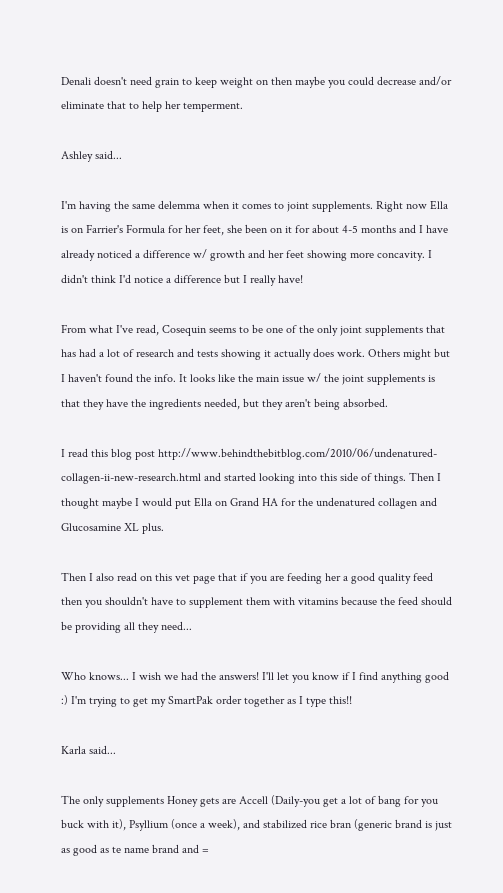Denali doesn't need grain to keep weight on then maybe you could decrease and/or eliminate that to help her temperment.

Ashley said...

I'm having the same delemma when it comes to joint supplements. Right now Ella is on Farrier's Formula for her feet, she been on it for about 4-5 months and I have already noticed a difference w/ growth and her feet showing more concavity. I didn't think I'd notice a difference but I really have!

From what I've read, Cosequin seems to be one of the only joint supplements that has had a lot of research and tests showing it actually does work. Others might but I haven't found the info. It looks like the main issue w/ the joint supplements is that they have the ingredients needed, but they aren't being absorbed.

I read this blog post http://www.behindthebitblog.com/2010/06/undenatured-collagen-ii-new-research.html and started looking into this side of things. Then I thought maybe I would put Ella on Grand HA for the undenatured collagen and Glucosamine XL plus.

Then I also read on this vet page that if you are feeding her a good quality feed then you shouldn't have to supplement them with vitamins because the feed should be providing all they need...

Who knows... I wish we had the answers! I'll let you know if I find anything good :) I'm trying to get my SmartPak order together as I type this!!

Karla said...

The only supplements Honey gets are Accell (Daily-you get a lot of bang for you buck with it), Psyllium (once a week), and stabilized rice bran (generic brand is just as good as te name brand and =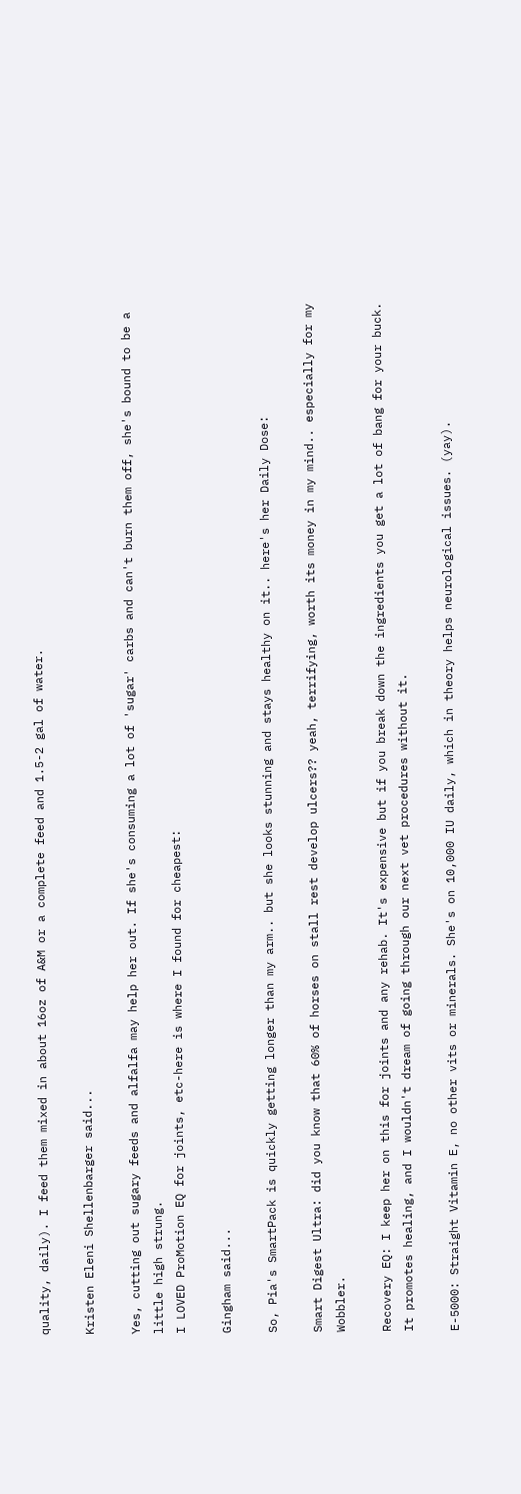quality, daily). I feed them mixed in about 16oz of A&M or a complete feed and 1.5-2 gal of water.

Kristen Eleni Shellenbarger said...

Yes, cutting out sugary feeds and alfalfa may help her out. If she's consuming a lot of 'sugar' carbs and can't burn them off, she's bound to be a little high strung.
I LOVED ProMotion EQ for joints, etc-here is where I found for cheapest:

Gingham said...

So, Pia's SmartPack is quickly getting longer than my arm.. but she looks stunning and stays healthy on it.. here's her Daily Dose:

Smart Digest Ultra: did you know that 60% of horses on stall rest develop ulcers?? yeah, terrifying, worth its money in my mind.. especially for my Wobbler.

Recovery EQ: I keep her on this for joints and any rehab. It's expensive but if you break down the ingredients you get a lot of bang for your buck. It promotes healing, and I wouldn't dream of going through our next vet procedures without it.

E-5000: Straight Vitamin E, no other vits or minerals. She's on 10,000 IU daily, which in theory helps neurological issues. (yay).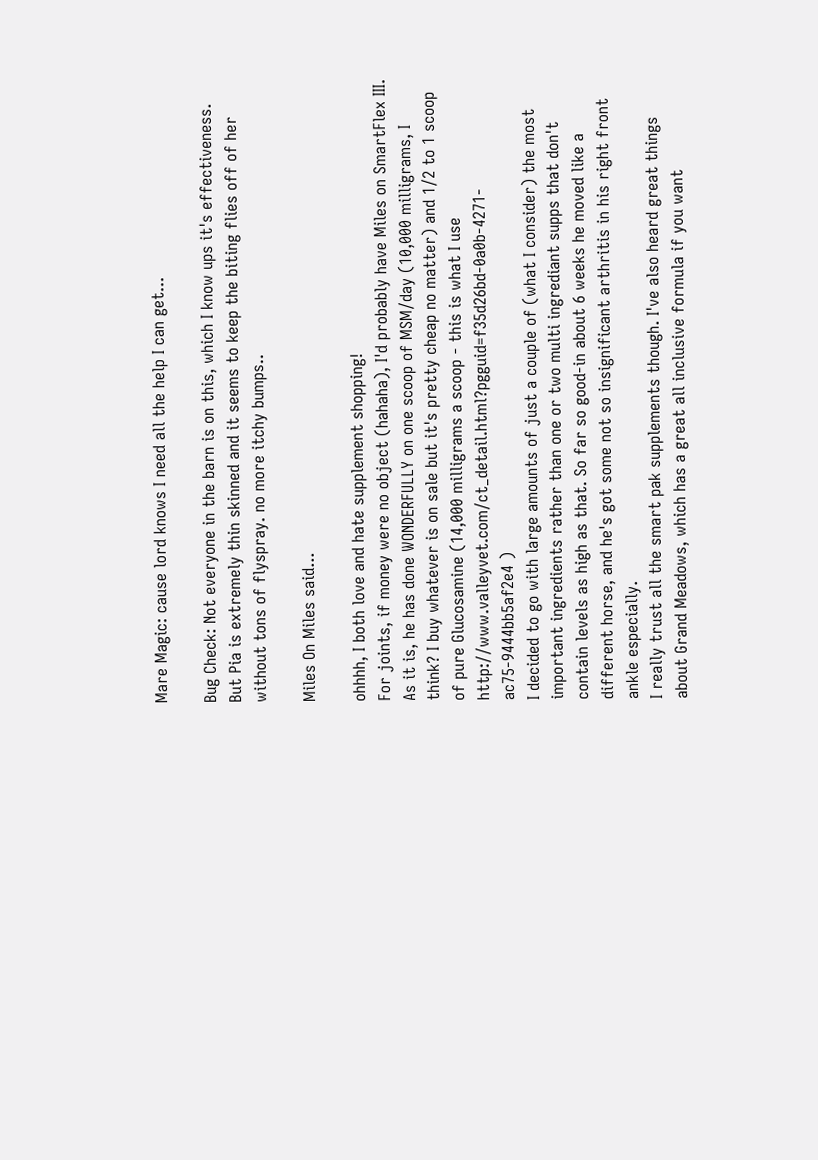Mare Magic: cause lord knows I need all the help I can get...

Bug Check: Not everyone in the barn is on this, which I know ups it's effectiveness. But Pia is extremely thin skinned and it seems to keep the biting flies off of her without tons of flyspray. no more itchy bumps..

Miles On Miles said...

ohhhh, I both love and hate supplement shopping!
For joints, if money were no object (hahaha), I'd probably have Miles on SmartFlex III. As it is, he has done WONDERFULLY on one scoop of MSM/day (10,000 milligrams, I think? I buy whatever is on sale but it's pretty cheap no matter) and 1/2 to 1 scoop of pure Glucosamine (14,000 milligrams a scoop - this is what I use http://www.valleyvet.com/ct_detail.html?pgguid=f35d26bd-0a0b-4271-ac75-9444bb5af2e4 )
I decided to go with large amounts of just a couple of (what I consider) the most important ingredients rather than one or two multi ingrediant supps that don't contain levels as high as that. So far so good-in about 6 weeks he moved like a different horse, and he's got some not so insignificant arthritis in his right front ankle especially.
I really trust all the smart pak supplements though. I've also heard great things about Grand Meadows, which has a great all inclusive formula if you want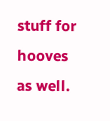stuff for hooves as well.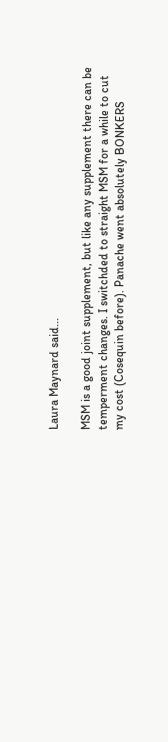Laura Maynard said...

MSM is a good joint supplement, but like any supplement there can be temperment changes. I switchded to straight MSM for a while to cut my cost (Cosequin before). Panache went absolutely BONKERS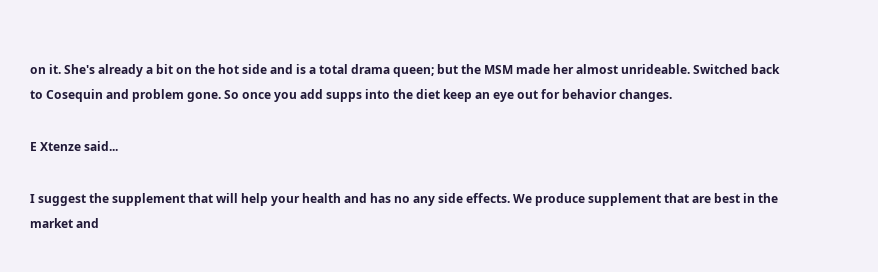on it. She's already a bit on the hot side and is a total drama queen; but the MSM made her almost unrideable. Switched back to Cosequin and problem gone. So once you add supps into the diet keep an eye out for behavior changes.

E Xtenze said...

I suggest the supplement that will help your health and has no any side effects. We produce supplement that are best in the market and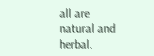all are natural and herbal.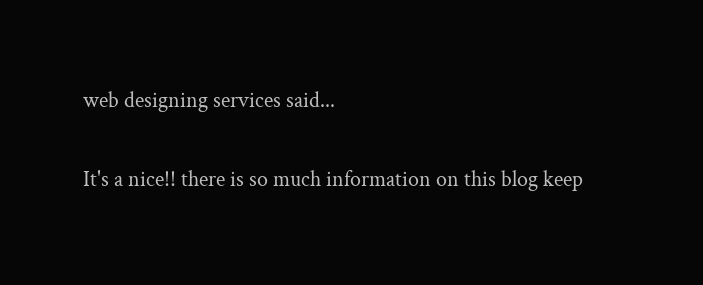web designing services said...

It's a nice!! there is so much information on this blog keep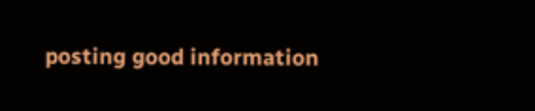posting good information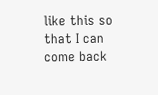like this so that I can come back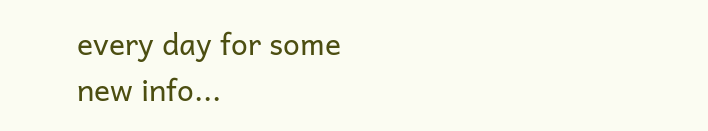every day for some new info...